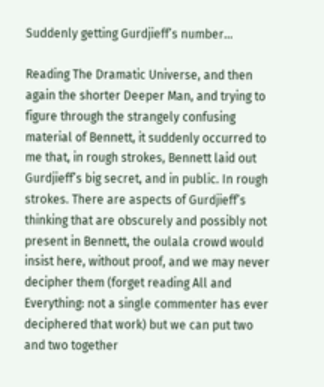Suddenly getting Gurdjieff’s number…

Reading The Dramatic Universe, and then again the shorter Deeper Man, and trying to figure through the strangely confusing material of Bennett, it suddenly occurred to me that, in rough strokes, Bennett laid out Gurdjieff’s big secret, and in public. In rough strokes. There are aspects of Gurdjieff’s thinking that are obscurely and possibly not present in Bennett, the oulala crowd would insist here, without proof, and we may never decipher them (forget reading All and Everything: not a single commenter has ever deciphered that work) but we can put two and two together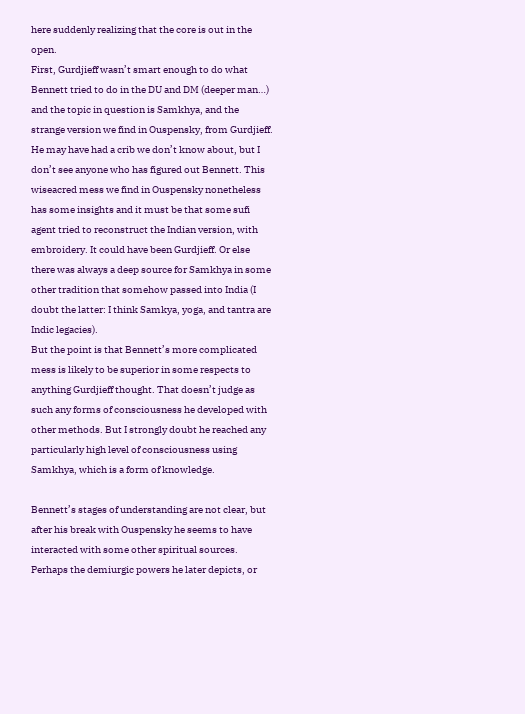here suddenly realizing that the core is out in the open.
First, Gurdjieff wasn’t smart enough to do what Bennett tried to do in the DU and DM (deeper man…) and the topic in question is Samkhya, and the strange version we find in Ouspensky, from Gurdjieff. He may have had a crib we don’t know about, but I don’t see anyone who has figured out Bennett. This wiseacred mess we find in Ouspensky nonetheless has some insights and it must be that some sufi agent tried to reconstruct the Indian version, with embroidery. It could have been Gurdjieff. Or else there was always a deep source for Samkhya in some other tradition that somehow passed into India (I doubt the latter: I think Samkya, yoga, and tantra are Indic legacies).
But the point is that Bennett’s more complicated mess is likely to be superior in some respects to anything Gurdjieff thought. That doesn’t judge as such any forms of consciousness he developed with other methods. But I strongly doubt he reached any particularly high level of consciousness using Samkhya, which is a form of knowledge.

Bennett’s stages of understanding are not clear, but after his break with Ouspensky he seems to have interacted with some other spiritual sources. Perhaps the demiurgic powers he later depicts, or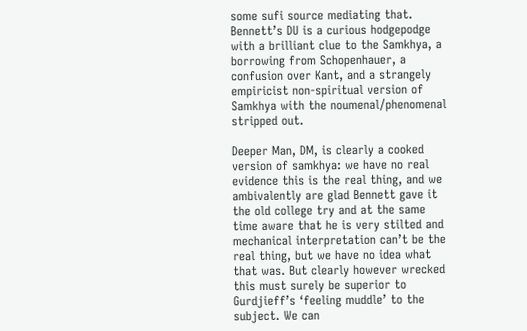some sufi source mediating that. Bennett’s DU is a curious hodgepodge with a brilliant clue to the Samkhya, a borrowing from Schopenhauer, a confusion over Kant, and a strangely empiricist non-spiritual version of Samkhya with the noumenal/phenomenal stripped out.

Deeper Man, DM, is clearly a cooked version of samkhya: we have no real evidence this is the real thing, and we ambivalently are glad Bennett gave it the old college try and at the same time aware that he is very stilted and mechanical interpretation can’t be the real thing, but we have no idea what that was. But clearly however wrecked this must surely be superior to Gurdjieff’s ‘feeling muddle’ to the subject. We can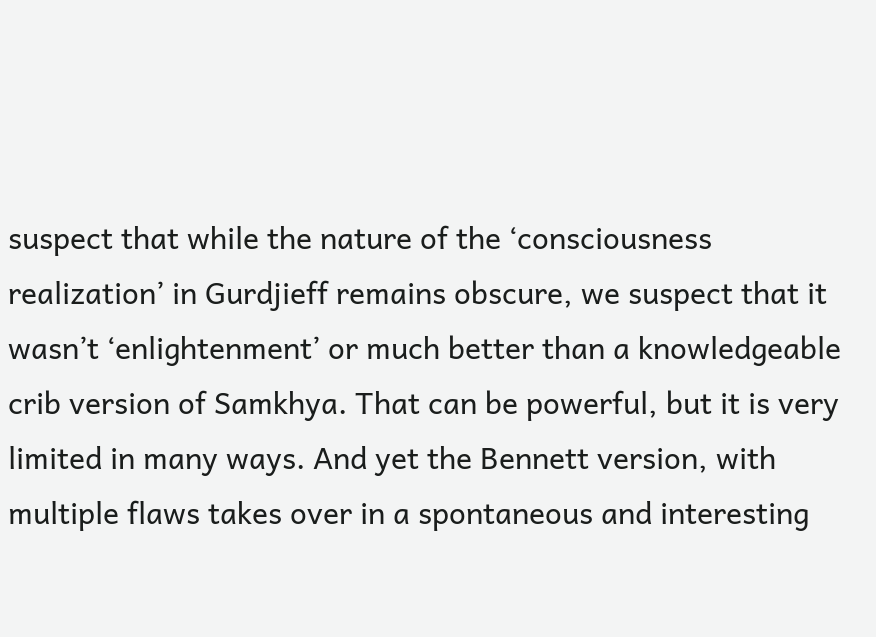suspect that while the nature of the ‘consciousness realization’ in Gurdjieff remains obscure, we suspect that it wasn’t ‘enlightenment’ or much better than a knowledgeable crib version of Samkhya. That can be powerful, but it is very limited in many ways. And yet the Bennett version, with multiple flaws takes over in a spontaneous and interesting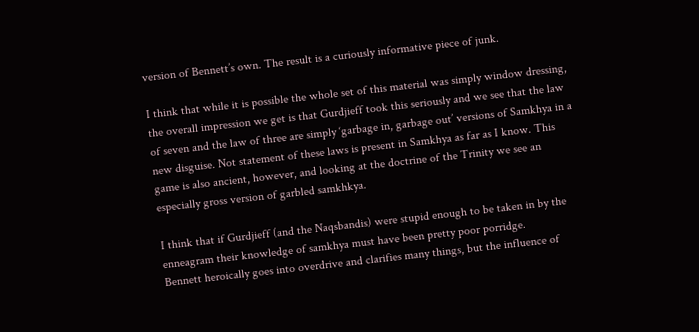version of Bennett’s own. The result is a curiously informative piece of junk.

I think that while it is possible the whole set of this material was simply window dressing, the overall impression we get is that Gurdjieff took this seriously and we see that the law of seven and the law of three are simply ‘garbage in, garbage out’ versions of Samkhya in a new disguise. Not statement of these laws is present in Samkhya as far as I know. This game is also ancient, however, and looking at the doctrine of the Trinity we see an especially gross version of garbled samkhkya.

I think that if Gurdjieff (and the Naqsbandis) were stupid enough to be taken in by the enneagram their knowledge of samkhya must have been pretty poor porridge.
Bennett heroically goes into overdrive and clarifies many things, but the influence of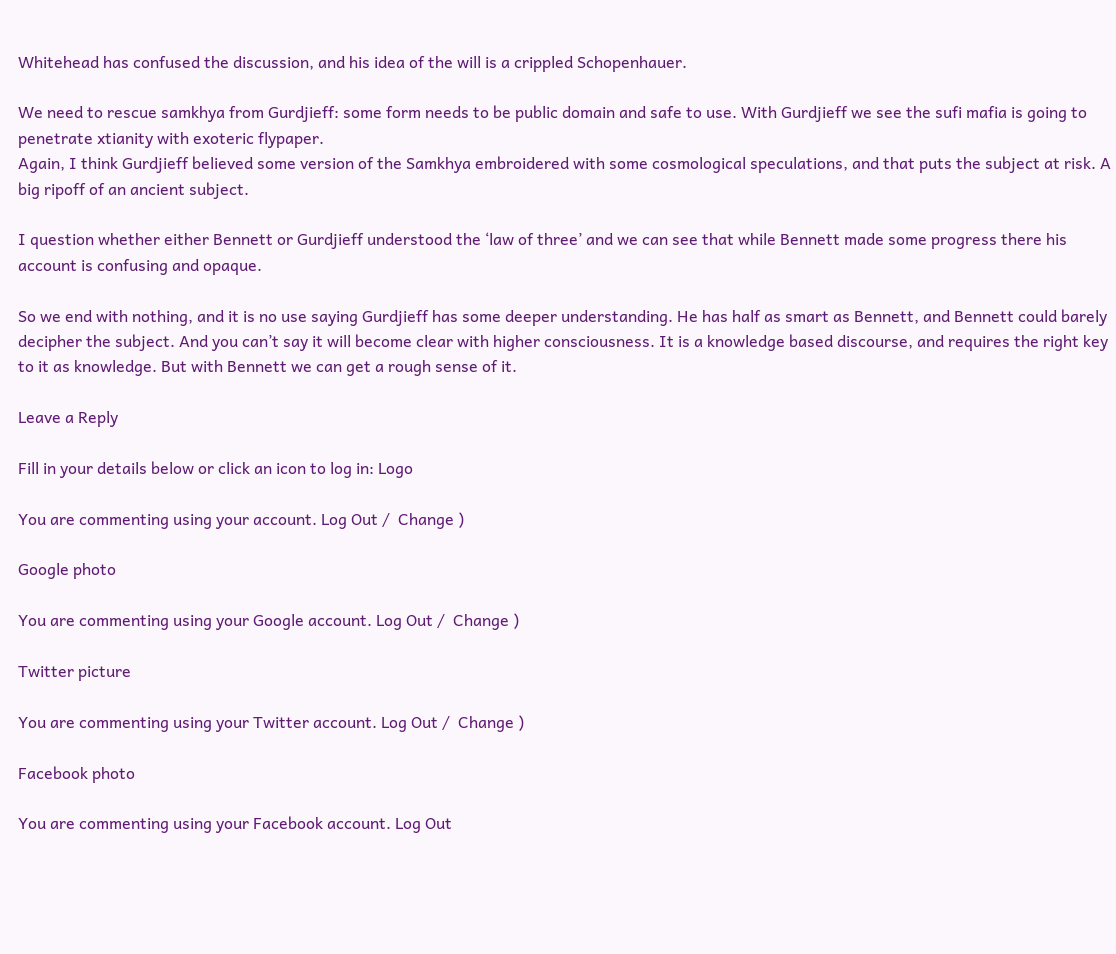Whitehead has confused the discussion, and his idea of the will is a crippled Schopenhauer.

We need to rescue samkhya from Gurdjieff: some form needs to be public domain and safe to use. With Gurdjieff we see the sufi mafia is going to penetrate xtianity with exoteric flypaper.
Again, I think Gurdjieff believed some version of the Samkhya embroidered with some cosmological speculations, and that puts the subject at risk. A big ripoff of an ancient subject.

I question whether either Bennett or Gurdjieff understood the ‘law of three’ and we can see that while Bennett made some progress there his account is confusing and opaque.

So we end with nothing, and it is no use saying Gurdjieff has some deeper understanding. He has half as smart as Bennett, and Bennett could barely decipher the subject. And you can’t say it will become clear with higher consciousness. It is a knowledge based discourse, and requires the right key to it as knowledge. But with Bennett we can get a rough sense of it.

Leave a Reply

Fill in your details below or click an icon to log in: Logo

You are commenting using your account. Log Out /  Change )

Google photo

You are commenting using your Google account. Log Out /  Change )

Twitter picture

You are commenting using your Twitter account. Log Out /  Change )

Facebook photo

You are commenting using your Facebook account. Log Out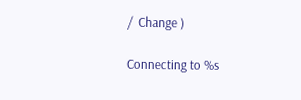/  Change )

Connecting to %s